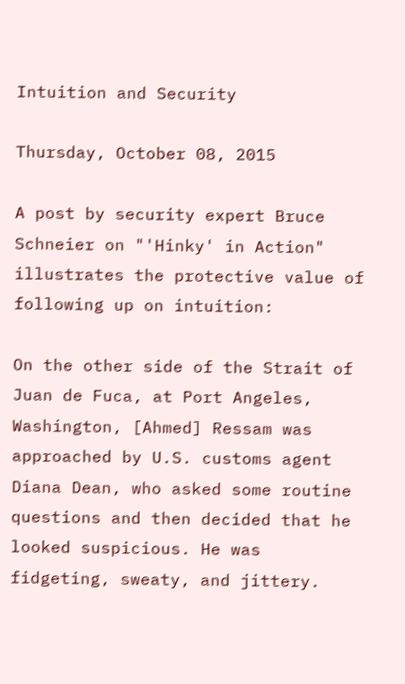Intuition and Security

Thursday, October 08, 2015

A post by security expert Bruce Schneier on "'Hinky' in Action" illustrates the protective value of following up on intuition:

On the other side of the Strait of Juan de Fuca, at Port Angeles, Washington, [Ahmed] Ressam was approached by U.S. customs agent Diana Dean, who asked some routine questions and then decided that he looked suspicious. He was fidgeting, sweaty, and jittery.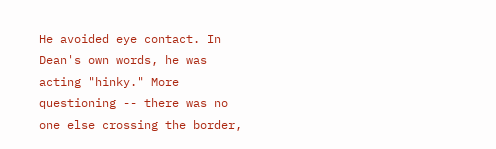He avoided eye contact. In Dean's own words, he was acting "hinky." More questioning -- there was no one else crossing the border,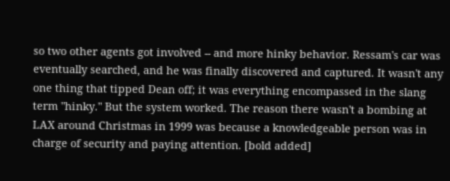so two other agents got involved -- and more hinky behavior. Ressam's car was eventually searched, and he was finally discovered and captured. It wasn't any one thing that tipped Dean off; it was everything encompassed in the slang term "hinky." But the system worked. The reason there wasn't a bombing at LAX around Christmas in 1999 was because a knowledgeable person was in charge of security and paying attention. [bold added]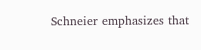Schneier emphasizes that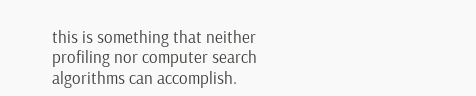this is something that neither profiling nor computer search algorithms can accomplish.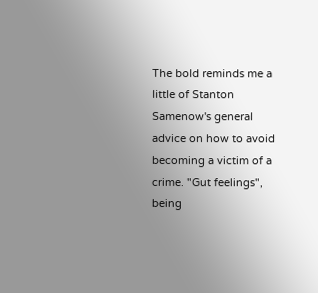The bold reminds me a little of Stanton Samenow's general advice on how to avoid becoming a victim of a crime. "Gut feelings", being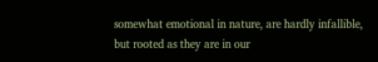somewhat emotional in nature, are hardly infallible, but rooted as they are in our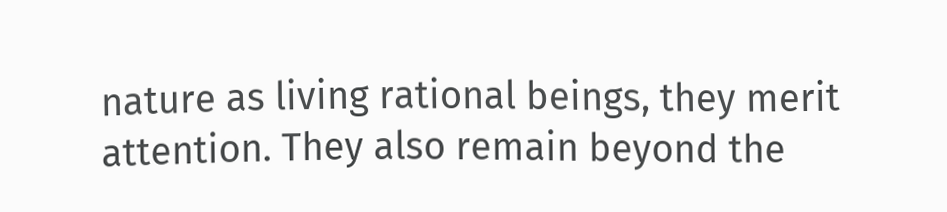nature as living rational beings, they merit attention. They also remain beyond the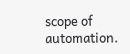scope of automation.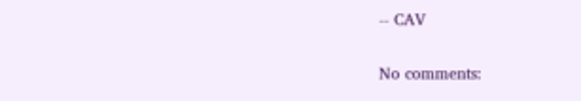-- CAV

No comments: